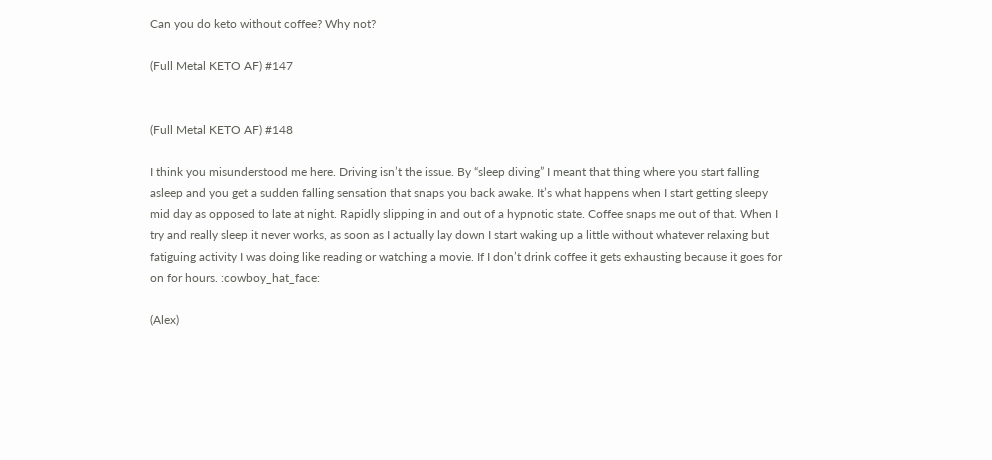Can you do keto without coffee? Why not?

(Full Metal KETO AF) #147


(Full Metal KETO AF) #148

I think you misunderstood me here. Driving isn’t the issue. By “sleep diving” I meant that thing where you start falling asleep and you get a sudden falling sensation that snaps you back awake. It’s what happens when I start getting sleepy mid day as opposed to late at night. Rapidly slipping in and out of a hypnotic state. Coffee snaps me out of that. When I try and really sleep it never works, as soon as I actually lay down I start waking up a little without whatever relaxing but fatiguing activity I was doing like reading or watching a movie. If I don’t drink coffee it gets exhausting because it goes for on for hours. :cowboy_hat_face:

(Alex)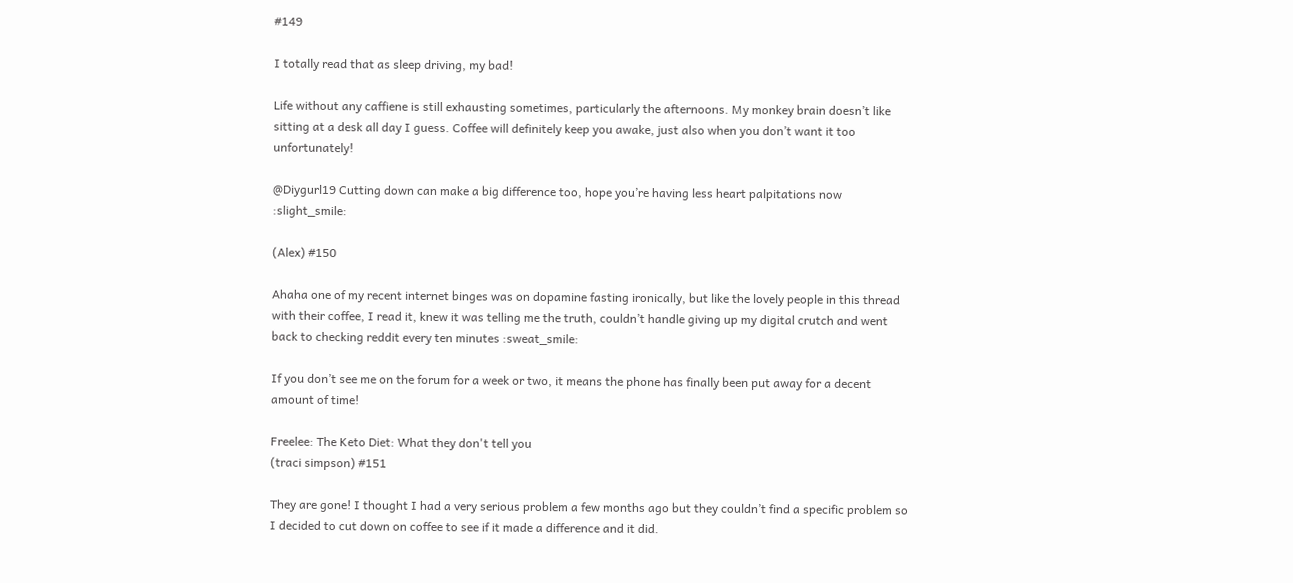#149

I totally read that as sleep driving, my bad!

Life without any caffiene is still exhausting sometimes, particularly the afternoons. My monkey brain doesn’t like sitting at a desk all day I guess. Coffee will definitely keep you awake, just also when you don’t want it too unfortunately!

@Diygurl19 Cutting down can make a big difference too, hope you’re having less heart palpitations now :slight_smile:

(Alex) #150

Ahaha one of my recent internet binges was on dopamine fasting ironically, but like the lovely people in this thread with their coffee, I read it, knew it was telling me the truth, couldn’t handle giving up my digital crutch and went back to checking reddit every ten minutes :sweat_smile:

If you don’t see me on the forum for a week or two, it means the phone has finally been put away for a decent amount of time!

Freelee: The Keto Diet: What they don't tell you
(traci simpson) #151

They are gone! I thought I had a very serious problem a few months ago but they couldn’t find a specific problem so I decided to cut down on coffee to see if it made a difference and it did.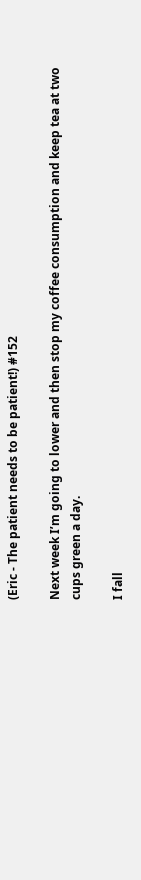(Eric - The patient needs to be patient!) #152

Next week I’m going to lower and then stop my coffee consumption and keep tea at two cups green a day.

I fall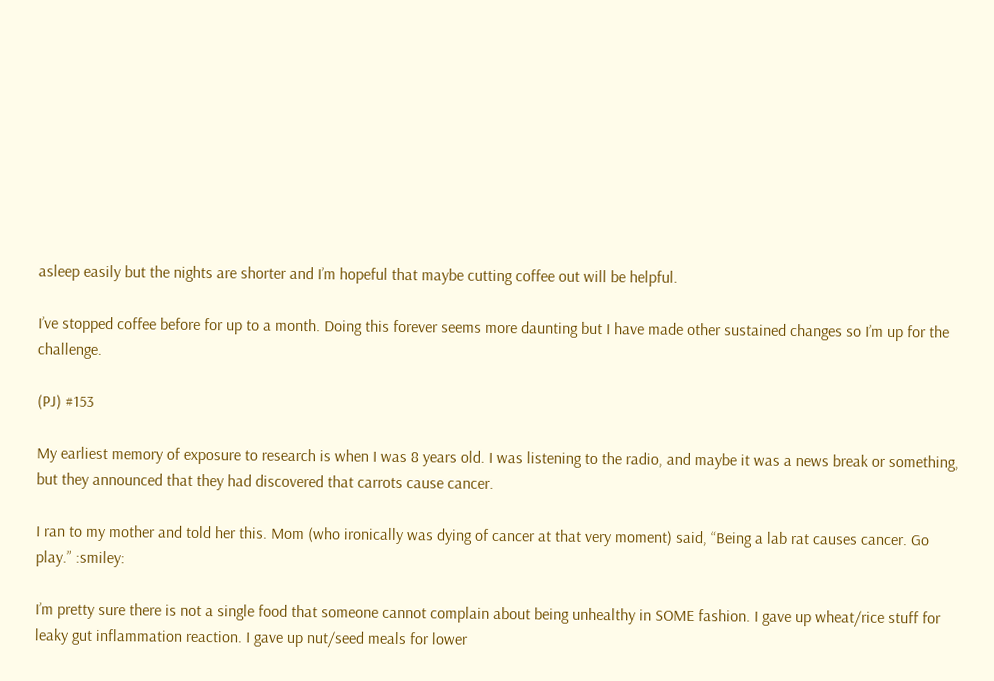asleep easily but the nights are shorter and I’m hopeful that maybe cutting coffee out will be helpful.

I’ve stopped coffee before for up to a month. Doing this forever seems more daunting but I have made other sustained changes so I’m up for the challenge.

(PJ) #153

My earliest memory of exposure to research is when I was 8 years old. I was listening to the radio, and maybe it was a news break or something, but they announced that they had discovered that carrots cause cancer.

I ran to my mother and told her this. Mom (who ironically was dying of cancer at that very moment) said, “Being a lab rat causes cancer. Go play.” :smiley:

I’m pretty sure there is not a single food that someone cannot complain about being unhealthy in SOME fashion. I gave up wheat/rice stuff for leaky gut inflammation reaction. I gave up nut/seed meals for lower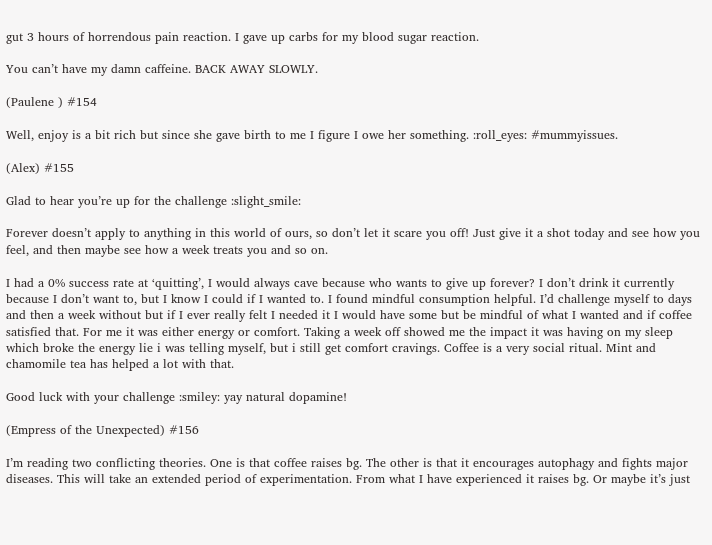gut 3 hours of horrendous pain reaction. I gave up carbs for my blood sugar reaction.

You can’t have my damn caffeine. BACK AWAY SLOWLY.

(Paulene ) #154

Well, enjoy is a bit rich but since she gave birth to me I figure I owe her something. :roll_eyes: #mummyissues.

(Alex) #155

Glad to hear you’re up for the challenge :slight_smile:

Forever doesn’t apply to anything in this world of ours, so don’t let it scare you off! Just give it a shot today and see how you feel, and then maybe see how a week treats you and so on.

I had a 0% success rate at ‘quitting’, I would always cave because who wants to give up forever? I don’t drink it currently because I don’t want to, but I know I could if I wanted to. I found mindful consumption helpful. I’d challenge myself to days and then a week without but if I ever really felt I needed it I would have some but be mindful of what I wanted and if coffee satisfied that. For me it was either energy or comfort. Taking a week off showed me the impact it was having on my sleep which broke the energy lie i was telling myself, but i still get comfort cravings. Coffee is a very social ritual. Mint and chamomile tea has helped a lot with that.

Good luck with your challenge :smiley: yay natural dopamine!

(Empress of the Unexpected) #156

I’m reading two conflicting theories. One is that coffee raises bg. The other is that it encourages autophagy and fights major diseases. This will take an extended period of experimentation. From what I have experienced it raises bg. Or maybe it’s just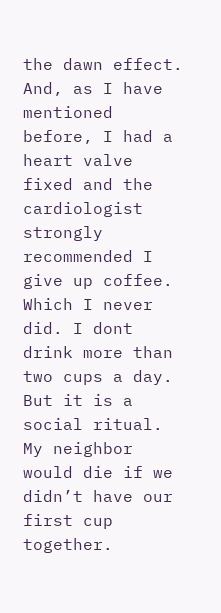the dawn effect. And, as I have mentioned before, I had a heart valve fixed and the cardiologist strongly recommended I give up coffee. Which I never did. I dont drink more than two cups a day. But it is a social ritual. My neighbor would die if we didn’t have our first cup together.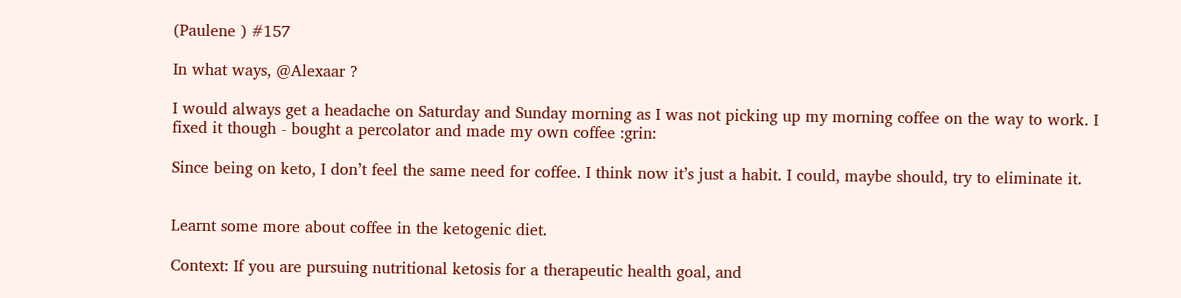(Paulene ) #157

In what ways, @Alexaar ?

I would always get a headache on Saturday and Sunday morning as I was not picking up my morning coffee on the way to work. I fixed it though - bought a percolator and made my own coffee :grin:

Since being on keto, I don’t feel the same need for coffee. I think now it’s just a habit. I could, maybe should, try to eliminate it.


Learnt some more about coffee in the ketogenic diet.

Context: If you are pursuing nutritional ketosis for a therapeutic health goal, and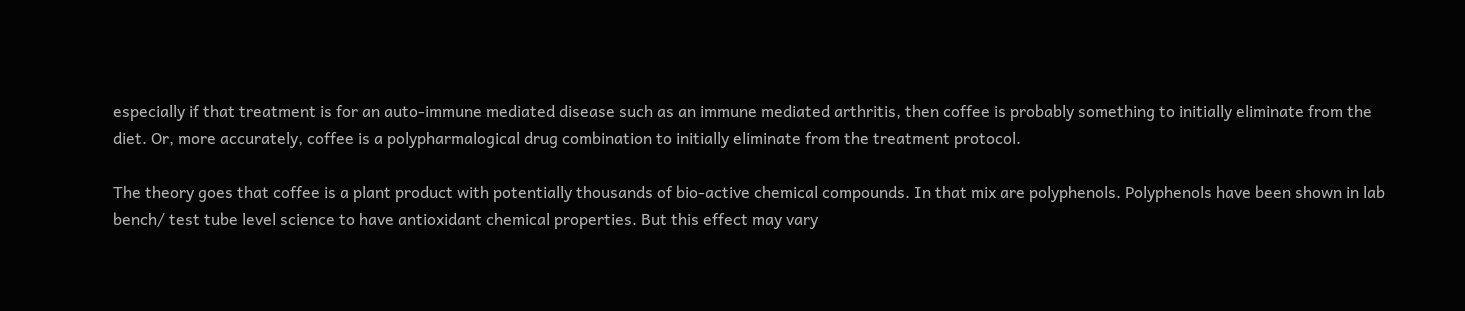especially if that treatment is for an auto-immune mediated disease such as an immune mediated arthritis, then coffee is probably something to initially eliminate from the diet. Or, more accurately, coffee is a polypharmalogical drug combination to initially eliminate from the treatment protocol.

The theory goes that coffee is a plant product with potentially thousands of bio-active chemical compounds. In that mix are polyphenols. Polyphenols have been shown in lab bench/ test tube level science to have antioxidant chemical properties. But this effect may vary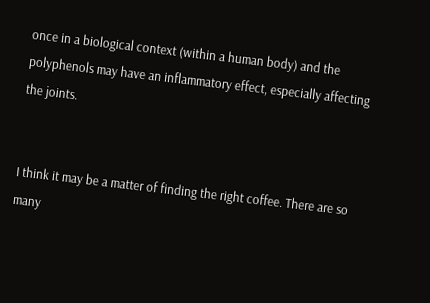once in a biological context (within a human body) and the polyphenols may have an inflammatory effect, especially affecting the joints.


I think it may be a matter of finding the right coffee. There are so many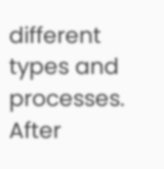different types and processes. After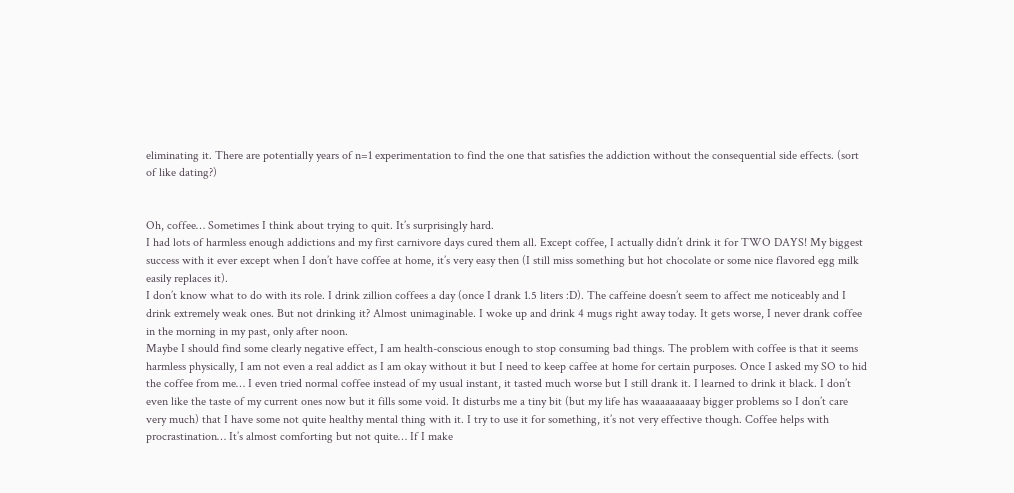eliminating it. There are potentially years of n=1 experimentation to find the one that satisfies the addiction without the consequential side effects. (sort of like dating?)


Oh, coffee… Sometimes I think about trying to quit. It’s surprisingly hard.
I had lots of harmless enough addictions and my first carnivore days cured them all. Except coffee, I actually didn’t drink it for TWO DAYS! My biggest success with it ever except when I don’t have coffee at home, it’s very easy then (I still miss something but hot chocolate or some nice flavored egg milk easily replaces it).
I don’t know what to do with its role. I drink zillion coffees a day (once I drank 1.5 liters :D). The caffeine doesn’t seem to affect me noticeably and I drink extremely weak ones. But not drinking it? Almost unimaginable. I woke up and drink 4 mugs right away today. It gets worse, I never drank coffee in the morning in my past, only after noon.
Maybe I should find some clearly negative effect, I am health-conscious enough to stop consuming bad things. The problem with coffee is that it seems harmless physically, I am not even a real addict as I am okay without it but I need to keep caffee at home for certain purposes. Once I asked my SO to hid the coffee from me… I even tried normal coffee instead of my usual instant, it tasted much worse but I still drank it. I learned to drink it black. I don’t even like the taste of my current ones now but it fills some void. It disturbs me a tiny bit (but my life has waaaaaaaaay bigger problems so I don’t care very much) that I have some not quite healthy mental thing with it. I try to use it for something, it’s not very effective though. Coffee helps with procrastination… It’s almost comforting but not quite… If I make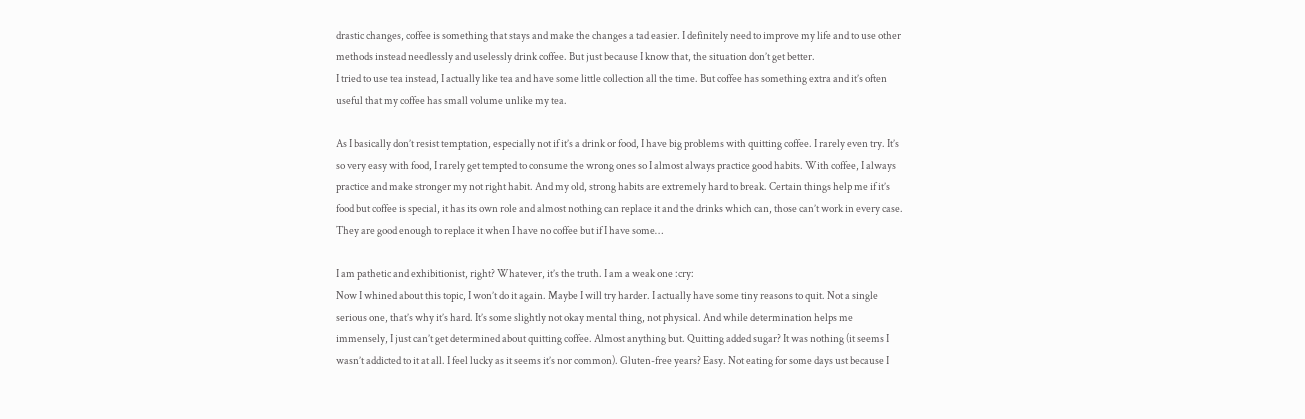drastic changes, coffee is something that stays and make the changes a tad easier. I definitely need to improve my life and to use other methods instead needlessly and uselessly drink coffee. But just because I know that, the situation don’t get better.
I tried to use tea instead, I actually like tea and have some little collection all the time. But coffee has something extra and it’s often useful that my coffee has small volume unlike my tea.

As I basically don’t resist temptation, especially not if it’s a drink or food, I have big problems with quitting coffee. I rarely even try. It’s so very easy with food, I rarely get tempted to consume the wrong ones so I almost always practice good habits. With coffee, I always practice and make stronger my not right habit. And my old, strong habits are extremely hard to break. Certain things help me if it’s food but coffee is special, it has its own role and almost nothing can replace it and the drinks which can, those can’t work in every case. They are good enough to replace it when I have no coffee but if I have some…

I am pathetic and exhibitionist, right? Whatever, it’s the truth. I am a weak one :cry:
Now I whined about this topic, I won’t do it again. Maybe I will try harder. I actually have some tiny reasons to quit. Not a single serious one, that’s why it’s hard. It’s some slightly not okay mental thing, not physical. And while determination helps me immensely, I just can’t get determined about quitting coffee. Almost anything but. Quitting added sugar? It was nothing (it seems I wasn’t addicted to it at all. I feel lucky as it seems it’s nor common). Gluten-free years? Easy. Not eating for some days ust because I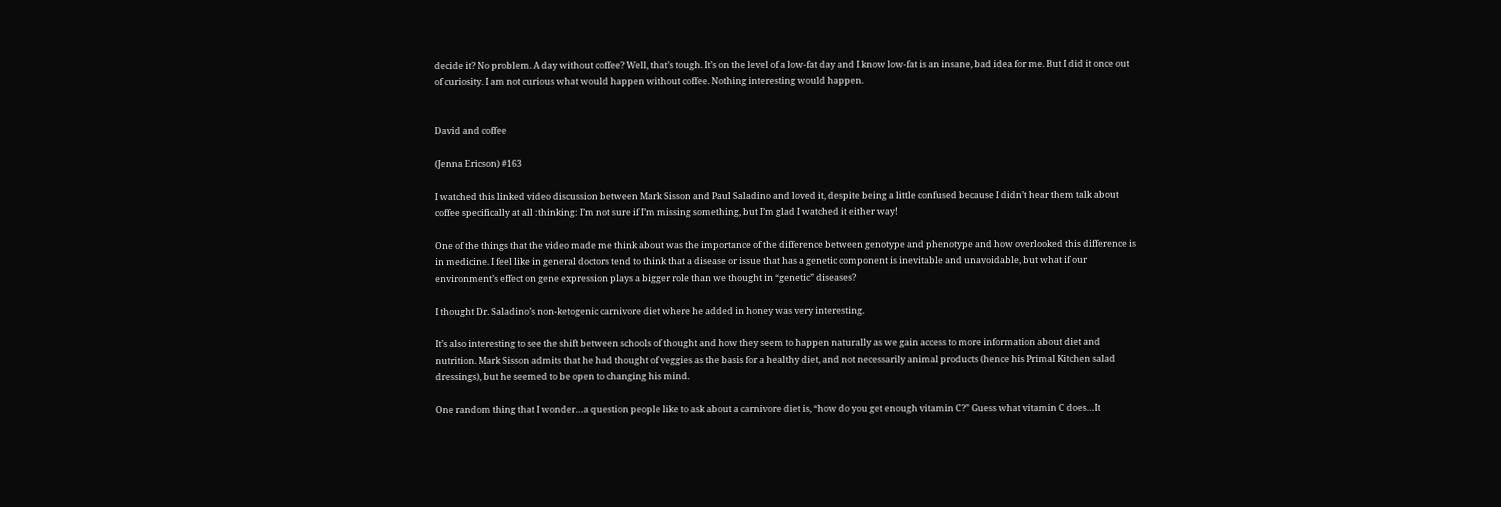decide it? No problem. A day without coffee? Well, that’s tough. It’s on the level of a low-fat day and I know low-fat is an insane, bad idea for me. But I did it once out of curiosity. I am not curious what would happen without coffee. Nothing interesting would happen.


David and coffee

(Jenna Ericson) #163

I watched this linked video discussion between Mark Sisson and Paul Saladino and loved it, despite being a little confused because I didn’t hear them talk about coffee specifically at all :thinking: I’m not sure if I’m missing something, but I’m glad I watched it either way!

One of the things that the video made me think about was the importance of the difference between genotype and phenotype and how overlooked this difference is in medicine. I feel like in general doctors tend to think that a disease or issue that has a genetic component is inevitable and unavoidable, but what if our environment’s effect on gene expression plays a bigger role than we thought in “genetic” diseases?

I thought Dr. Saladino’s non-ketogenic carnivore diet where he added in honey was very interesting.

It’s also interesting to see the shift between schools of thought and how they seem to happen naturally as we gain access to more information about diet and nutrition. Mark Sisson admits that he had thought of veggies as the basis for a healthy diet, and not necessarily animal products (hence his Primal Kitchen salad dressings), but he seemed to be open to changing his mind.

One random thing that I wonder…a question people like to ask about a carnivore diet is, “how do you get enough vitamin C?” Guess what vitamin C does…It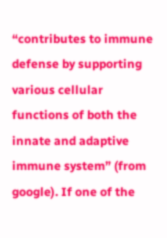“contributes to immune defense by supporting various cellular functions of both the innate and adaptive immune system” (from google). If one of the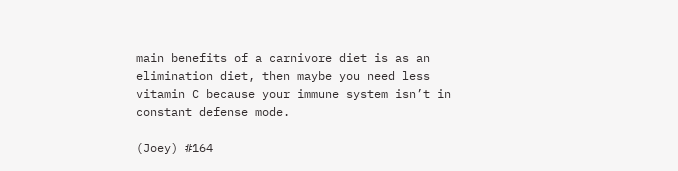main benefits of a carnivore diet is as an elimination diet, then maybe you need less vitamin C because your immune system isn’t in constant defense mode.

(Joey) #164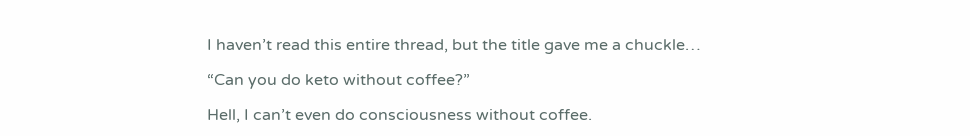I haven’t read this entire thread, but the title gave me a chuckle…

“Can you do keto without coffee?”

Hell, I can’t even do consciousness without coffee.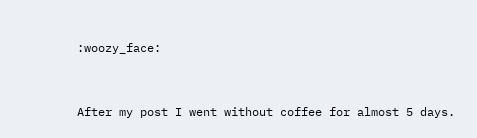:woozy_face:


After my post I went without coffee for almost 5 days.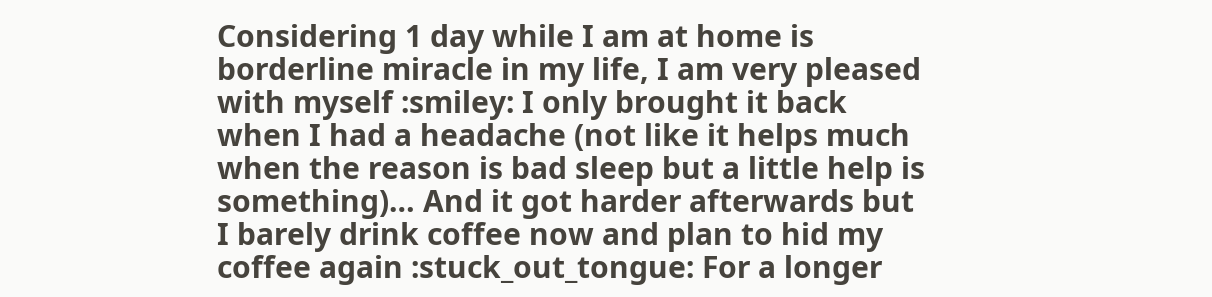Considering 1 day while I am at home is borderline miracle in my life, I am very pleased with myself :smiley: I only brought it back when I had a headache (not like it helps much when the reason is bad sleep but a little help is something)… And it got harder afterwards but I barely drink coffee now and plan to hid my coffee again :stuck_out_tongue: For a longer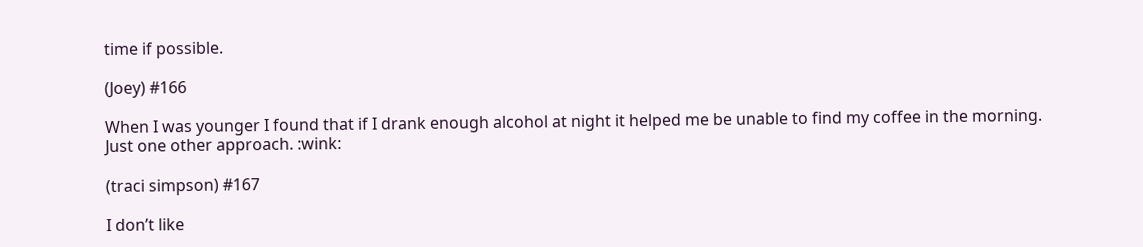time if possible.

(Joey) #166

When I was younger I found that if I drank enough alcohol at night it helped me be unable to find my coffee in the morning. Just one other approach. :wink:

(traci simpson) #167

I don’t like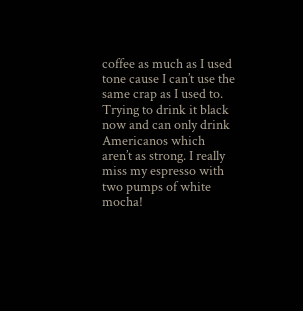coffee as much as I used tone cause I can’t use the same crap as I used to. Trying to drink it black now and can only drink Americanos which aren’t as strong. I really miss my espresso with two pumps of white mocha!